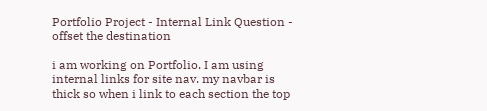Portfolio Project - Internal Link Question - offset the destination

i am working on Portfolio. I am using internal links for site nav. my navbar is thick so when i link to each section the top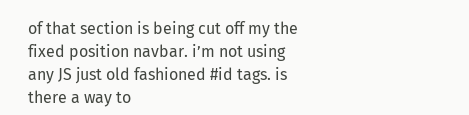of that section is being cut off my the fixed position navbar. i’m not using any JS just old fashioned #id tags. is there a way to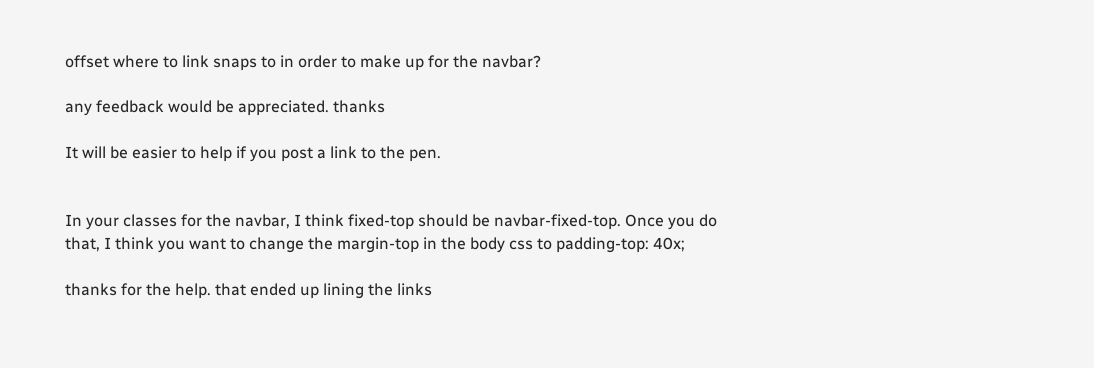offset where to link snaps to in order to make up for the navbar?

any feedback would be appreciated. thanks

It will be easier to help if you post a link to the pen.


In your classes for the navbar, I think fixed-top should be navbar-fixed-top. Once you do that, I think you want to change the margin-top in the body css to padding-top: 40x;

thanks for the help. that ended up lining the links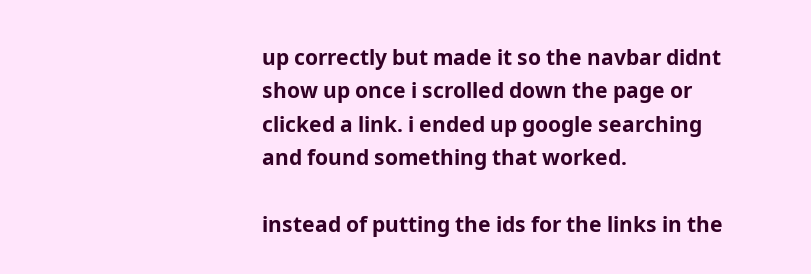up correctly but made it so the navbar didnt show up once i scrolled down the page or clicked a link. i ended up google searching and found something that worked.

instead of putting the ids for the links in the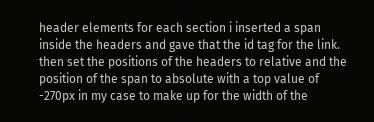header elements for each section i inserted a span inside the headers and gave that the id tag for the link. then set the positions of the headers to relative and the position of the span to absolute with a top value of -270px in my case to make up for the width of the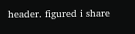header. figured i share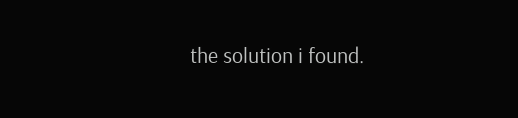the solution i found.